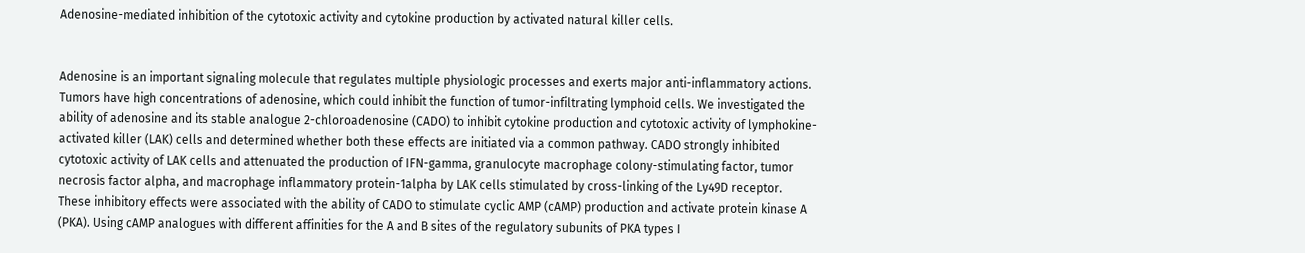Adenosine-mediated inhibition of the cytotoxic activity and cytokine production by activated natural killer cells.


Adenosine is an important signaling molecule that regulates multiple physiologic processes and exerts major anti-inflammatory actions. Tumors have high concentrations of adenosine, which could inhibit the function of tumor-infiltrating lymphoid cells. We investigated the ability of adenosine and its stable analogue 2-chloroadenosine (CADO) to inhibit cytokine production and cytotoxic activity of lymphokine-activated killer (LAK) cells and determined whether both these effects are initiated via a common pathway. CADO strongly inhibited cytotoxic activity of LAK cells and attenuated the production of IFN-gamma, granulocyte macrophage colony-stimulating factor, tumor necrosis factor alpha, and macrophage inflammatory protein-1alpha by LAK cells stimulated by cross-linking of the Ly49D receptor. These inhibitory effects were associated with the ability of CADO to stimulate cyclic AMP (cAMP) production and activate protein kinase A (PKA). Using cAMP analogues with different affinities for the A and B sites of the regulatory subunits of PKA types I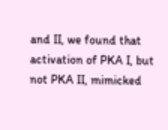and II, we found that activation of PKA I, but not PKA II, mimicked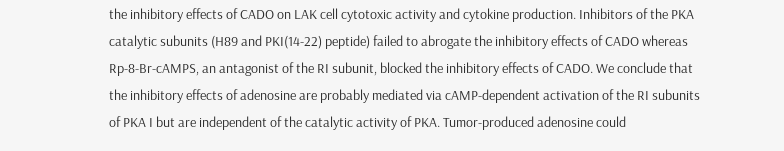the inhibitory effects of CADO on LAK cell cytotoxic activity and cytokine production. Inhibitors of the PKA catalytic subunits (H89 and PKI(14-22) peptide) failed to abrogate the inhibitory effects of CADO whereas Rp-8-Br-cAMPS, an antagonist of the RI subunit, blocked the inhibitory effects of CADO. We conclude that the inhibitory effects of adenosine are probably mediated via cAMP-dependent activation of the RI subunits of PKA I but are independent of the catalytic activity of PKA. Tumor-produced adenosine could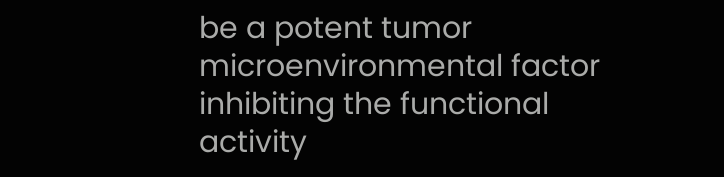be a potent tumor microenvironmental factor inhibiting the functional activity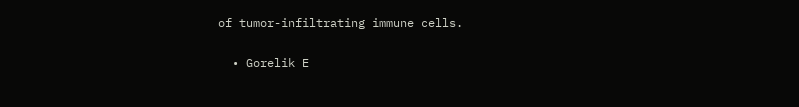of tumor-infiltrating immune cells.

  • Gorelik E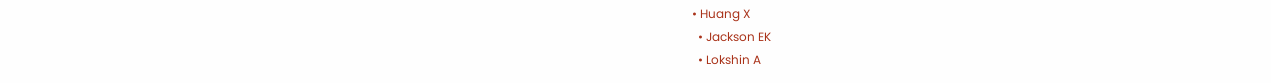• Huang X
  • Jackson EK
  • Lokshin A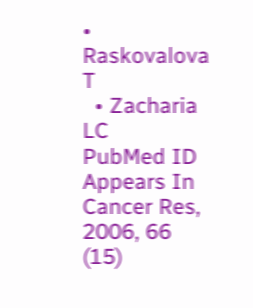• Raskovalova T
  • Zacharia LC
PubMed ID
Appears In
Cancer Res, 2006, 66 (15)